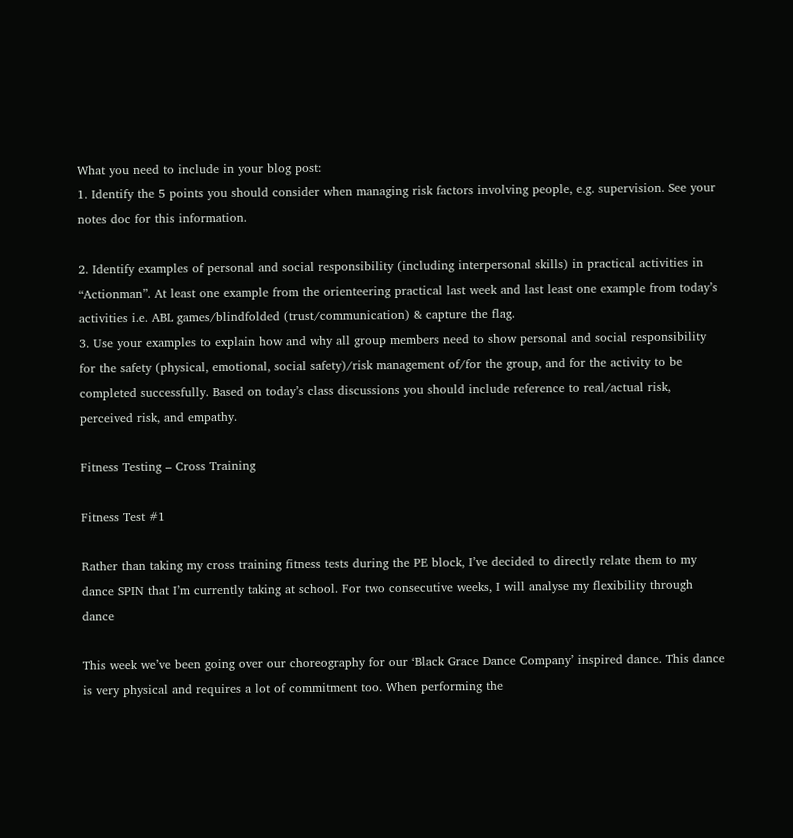What you need to include in your blog post:
1. Identify the 5 points you should consider when managing risk factors involving people, e.g. supervision. See your notes doc for this information.

2. Identify examples of personal and social responsibility (including interpersonal skills) in practical activities in “Actionman”. At least one example from the orienteering practical last week and last least one example from today’s activities i.e. ABL games/blindfolded (trust/communication) & capture the flag.
3. Use your examples to explain how and why all group members need to show personal and social responsibility for the safety (physical, emotional, social safety)/risk management of/for the group, and for the activity to be completed successfully. Based on today’s class discussions you should include reference to real/actual risk, perceived risk, and empathy.

Fitness Testing – Cross Training

Fitness Test #1

Rather than taking my cross training fitness tests during the PE block, I’ve decided to directly relate them to my dance SPIN that I’m currently taking at school. For two consecutive weeks, I will analyse my flexibility through dance

This week we’ve been going over our choreography for our ‘Black Grace Dance Company’ inspired dance. This dance is very physical and requires a lot of commitment too. When performing the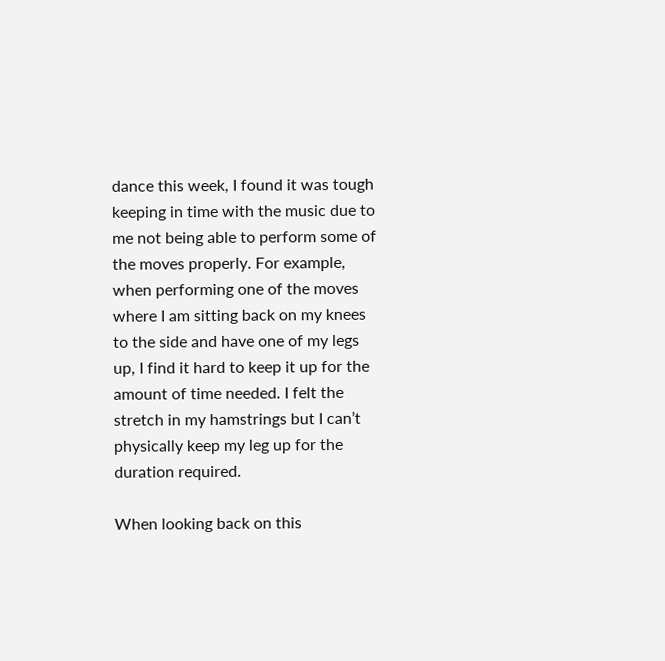dance this week, I found it was tough keeping in time with the music due to me not being able to perform some of the moves properly. For example, when performing one of the moves where I am sitting back on my knees to the side and have one of my legs up, I find it hard to keep it up for the amount of time needed. I felt the stretch in my hamstrings but I can’t physically keep my leg up for the duration required.

When looking back on this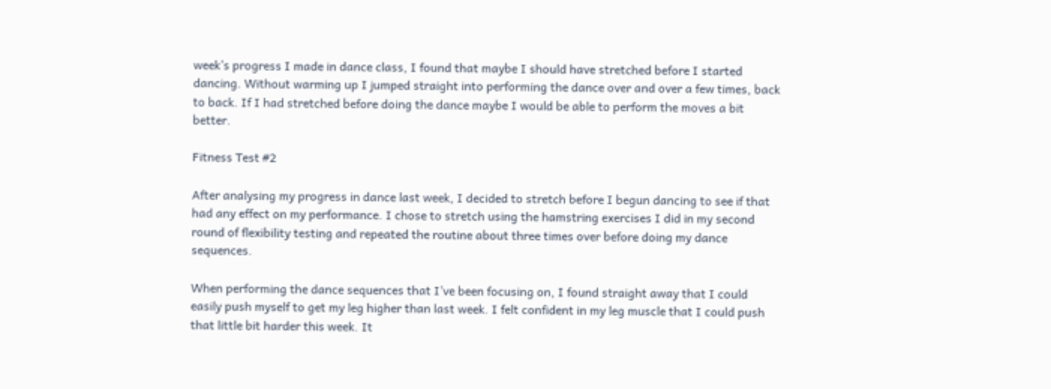week’s progress I made in dance class, I found that maybe I should have stretched before I started dancing. Without warming up I jumped straight into performing the dance over and over a few times, back to back. If I had stretched before doing the dance maybe I would be able to perform the moves a bit better.

Fitness Test #2

After analysing my progress in dance last week, I decided to stretch before I begun dancing to see if that had any effect on my performance. I chose to stretch using the hamstring exercises I did in my second round of flexibility testing and repeated the routine about three times over before doing my dance sequences.

When performing the dance sequences that I’ve been focusing on, I found straight away that I could easily push myself to get my leg higher than last week. I felt confident in my leg muscle that I could push that little bit harder this week. It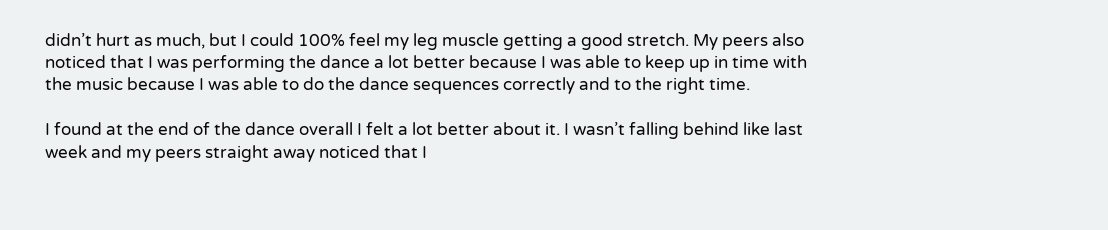didn’t hurt as much, but I could 100% feel my leg muscle getting a good stretch. My peers also noticed that I was performing the dance a lot better because I was able to keep up in time with the music because I was able to do the dance sequences correctly and to the right time.

I found at the end of the dance overall I felt a lot better about it. I wasn’t falling behind like last week and my peers straight away noticed that I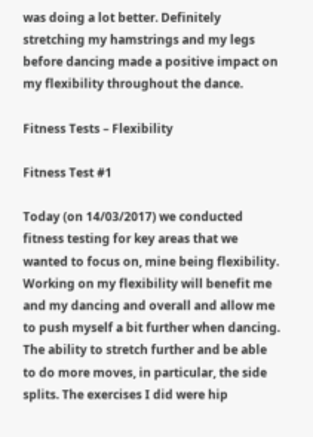was doing a lot better. Definitely stretching my hamstrings and my legs before dancing made a positive impact on my flexibility throughout the dance.

Fitness Tests – Flexibility

Fitness Test #1

Today (on 14/03/2017) we conducted fitness testing for key areas that we wanted to focus on, mine being flexibility. Working on my flexibility will benefit me and my dancing and overall and allow me to push myself a bit further when dancing. The ability to stretch further and be able to do more moves, in particular, the side splits. The exercises I did were hip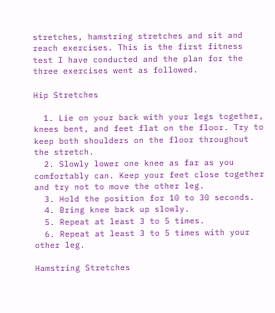stretches, hamstring stretches and sit and reach exercises. This is the first fitness test I have conducted and the plan for the three exercises went as followed.

Hip Stretches

  1. Lie on your back with your legs together, knees bent, and feet flat on the floor. Try to keep both shoulders on the floor throughout the stretch.
  2. Slowly lower one knee as far as you comfortably can. Keep your feet close together and try not to move the other leg.
  3. Hold the position for 10 to 30 seconds.
  4. Bring knee back up slowly.
  5. Repeat at least 3 to 5 times.
  6. Repeat at least 3 to 5 times with your other leg.

Hamstring Stretches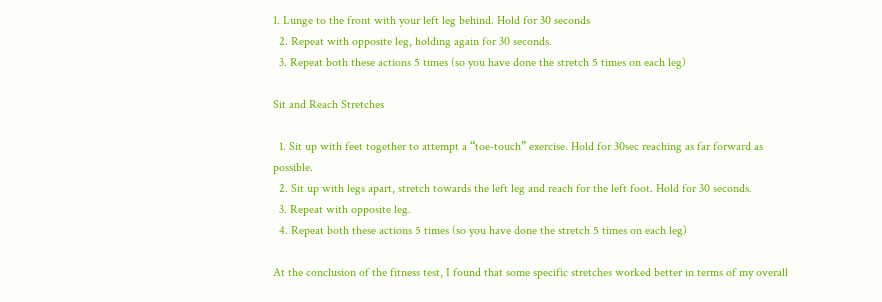1. Lunge to the front with your left leg behind. Hold for 30 seconds
  2. Repeat with opposite leg, holding again for 30 seconds.
  3. Repeat both these actions 5 times (so you have done the stretch 5 times on each leg)

Sit and Reach Stretches

  1. Sit up with feet together to attempt a “toe-touch” exercise. Hold for 30sec reaching as far forward as possible.
  2. Sit up with legs apart, stretch towards the left leg and reach for the left foot. Hold for 30 seconds.
  3. Repeat with opposite leg.
  4. Repeat both these actions 5 times (so you have done the stretch 5 times on each leg)

At the conclusion of the fitness test, I found that some specific stretches worked better in terms of my overall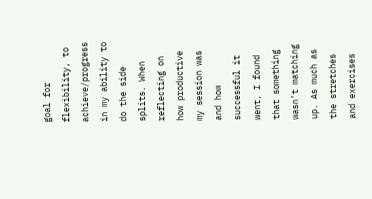goal for flexibility, to achieve/progress in my ability to do the side splits. When reflecting on how productive my session was and how successful it went, I found that something wasn’t matching up. As much as the stretches and exercises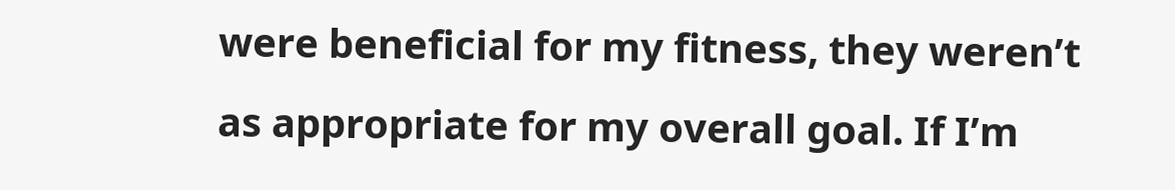were beneficial for my fitness, they weren’t as appropriate for my overall goal. If I’m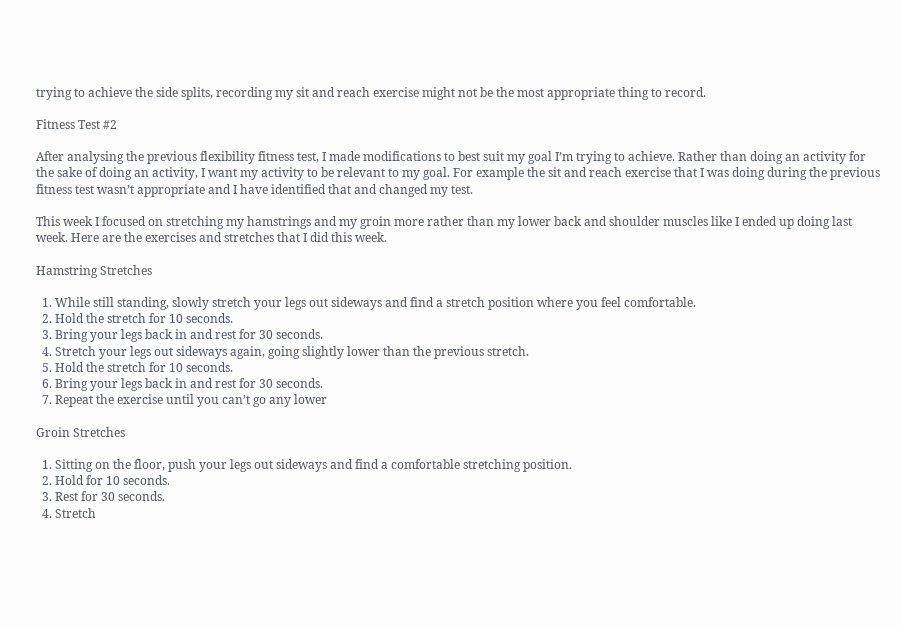trying to achieve the side splits, recording my sit and reach exercise might not be the most appropriate thing to record.

Fitness Test #2

After analysing the previous flexibility fitness test, I made modifications to best suit my goal I’m trying to achieve. Rather than doing an activity for the sake of doing an activity, I want my activity to be relevant to my goal. For example the sit and reach exercise that I was doing during the previous fitness test wasn’t appropriate and I have identified that and changed my test.

This week I focused on stretching my hamstrings and my groin more rather than my lower back and shoulder muscles like I ended up doing last week. Here are the exercises and stretches that I did this week.

Hamstring Stretches

  1. While still standing, slowly stretch your legs out sideways and find a stretch position where you feel comfortable.
  2. Hold the stretch for 10 seconds.
  3. Bring your legs back in and rest for 30 seconds.
  4. Stretch your legs out sideways again, going slightly lower than the previous stretch.
  5. Hold the stretch for 10 seconds.
  6. Bring your legs back in and rest for 30 seconds.
  7. Repeat the exercise until you can’t go any lower

Groin Stretches

  1. Sitting on the floor, push your legs out sideways and find a comfortable stretching position.
  2. Hold for 10 seconds.
  3. Rest for 30 seconds.
  4. Stretch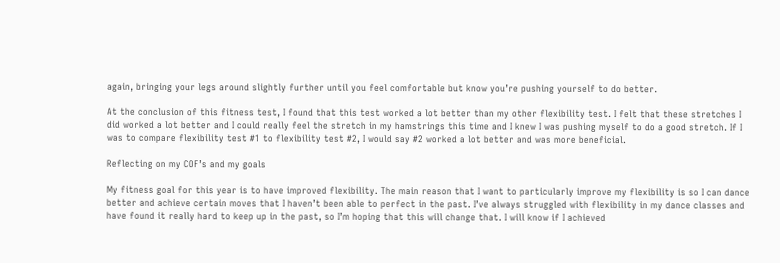again, bringing your legs around slightly further until you feel comfortable but know you’re pushing yourself to do better.

At the conclusion of this fitness test, I found that this test worked a lot better than my other flexibility test. I felt that these stretches I did worked a lot better and I could really feel the stretch in my hamstrings this time and I knew I was pushing myself to do a good stretch. If I was to compare flexibility test #1 to flexibility test #2, I would say #2 worked a lot better and was more beneficial.

Reflecting on my COF’s and my goals

My fitness goal for this year is to have improved flexibility. The main reason that I want to particularly improve my flexibility is so I can dance better and achieve certain moves that I haven’t been able to perfect in the past. I’ve always struggled with flexibility in my dance classes and have found it really hard to keep up in the past, so I’m hoping that this will change that. I will know if I achieved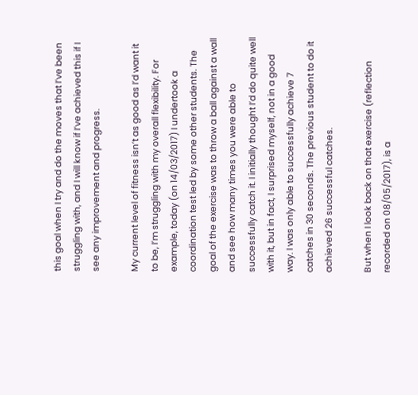this goal when I try and do the moves that I’ve been struggling with, and I will know if I’ve achieved this if I see any improvement and progress.

My current level of fitness isn’t as good as I’d want it to be, I’m struggling with my overall flexibility. For example, today (on 14/03/2017) I undertook a coordination test led by some other students. The goal of the exercise was to throw a ball against a wall and see how many times you were able to successfully catch it. I initially thought I’d do quite well with it, but in fact, I surprised myself, not in a good way. I was only able to successfully achieve 7 catches in 30 seconds. The previous student to do it achieved 26 successful catches.

But when I look back on that exercise (reflection recorded on 08/05/2017), is a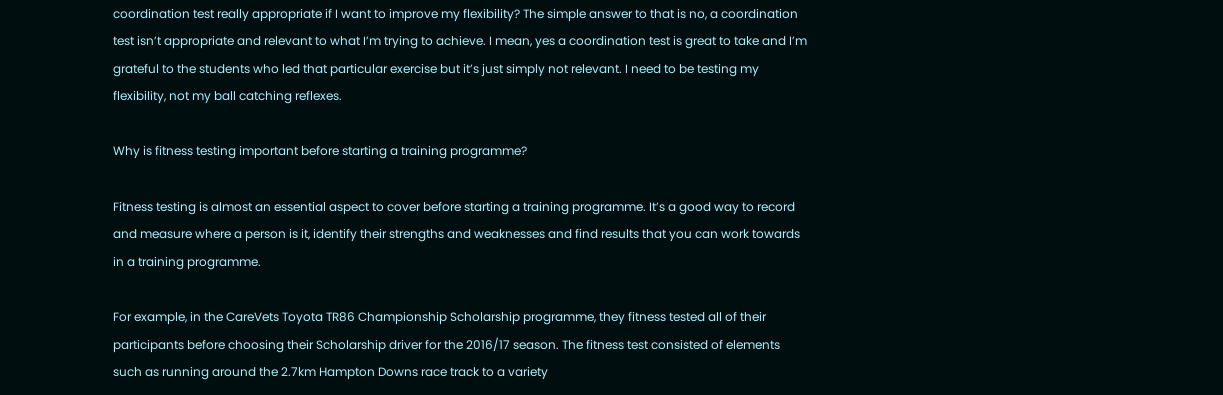coordination test really appropriate if I want to improve my flexibility? The simple answer to that is no, a coordination test isn’t appropriate and relevant to what I’m trying to achieve. I mean, yes a coordination test is great to take and I’m grateful to the students who led that particular exercise but it’s just simply not relevant. I need to be testing my flexibility, not my ball catching reflexes.

Why is fitness testing important before starting a training programme?

Fitness testing is almost an essential aspect to cover before starting a training programme. It’s a good way to record and measure where a person is it, identify their strengths and weaknesses and find results that you can work towards in a training programme.

For example, in the CareVets Toyota TR86 Championship Scholarship programme, they fitness tested all of their participants before choosing their Scholarship driver for the 2016/17 season. The fitness test consisted of elements such as running around the 2.7km Hampton Downs race track to a variety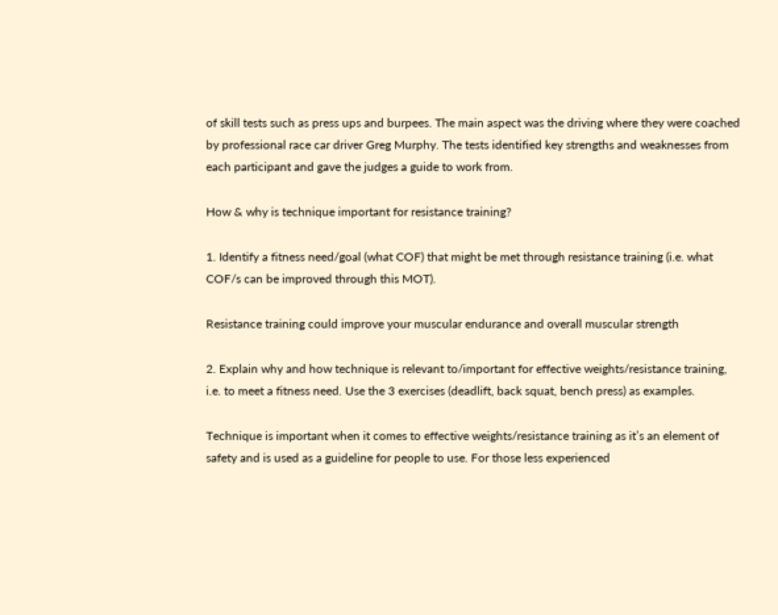of skill tests such as press ups and burpees. The main aspect was the driving where they were coached by professional race car driver Greg Murphy. The tests identified key strengths and weaknesses from each participant and gave the judges a guide to work from.

How & why is technique important for resistance training?

1. Identify a fitness need/goal (what COF) that might be met through resistance training (i.e. what COF/s can be improved through this MOT).

Resistance training could improve your muscular endurance and overall muscular strength

2. Explain why and how technique is relevant to/important for effective weights/resistance training, i.e. to meet a fitness need. Use the 3 exercises (deadlift, back squat, bench press) as examples.

Technique is important when it comes to effective weights/resistance training as it’s an element of safety and is used as a guideline for people to use. For those less experienced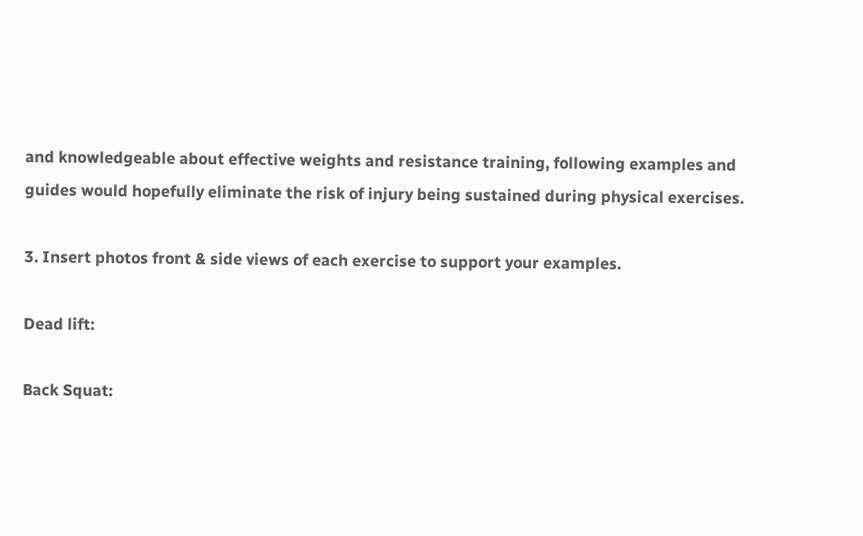and knowledgeable about effective weights and resistance training, following examples and guides would hopefully eliminate the risk of injury being sustained during physical exercises.

3. Insert photos front & side views of each exercise to support your examples.

Dead lift:

Back Squat: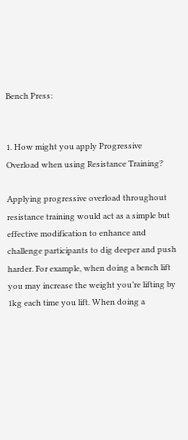Bench Press:


1. How might you apply Progressive Overload when using Resistance Training?

Applying progressive overload throughout resistance training would act as a simple but effective modification to enhance and challenge participants to dig deeper and push harder. For example, when doing a bench lift you may increase the weight you’re lifting by 1kg each time you lift. When doing a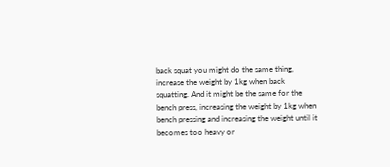back squat you might do the same thing, increase the weight by 1kg when back squatting. And it might be the same for the bench press, increasing the weight by 1kg when bench pressing and increasing the weight until it becomes too heavy or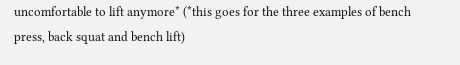uncomfortable to lift anymore* (*this goes for the three examples of bench press, back squat and bench lift)